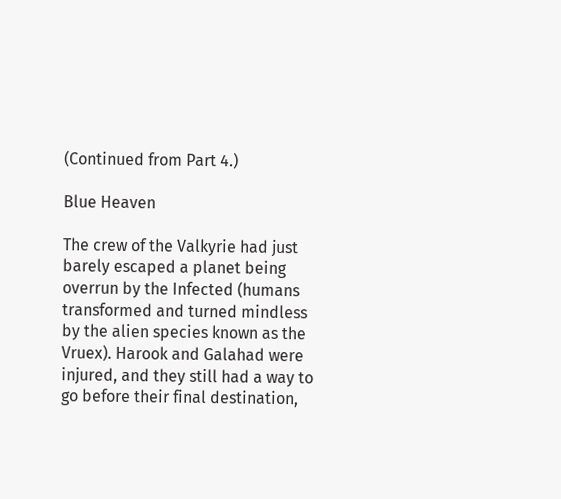(Continued from Part 4.)

Blue Heaven

The crew of the Valkyrie had just barely escaped a planet being overrun by the Infected (humans transformed and turned mindless by the alien species known as the Vruex). Harook and Galahad were injured, and they still had a way to go before their final destination,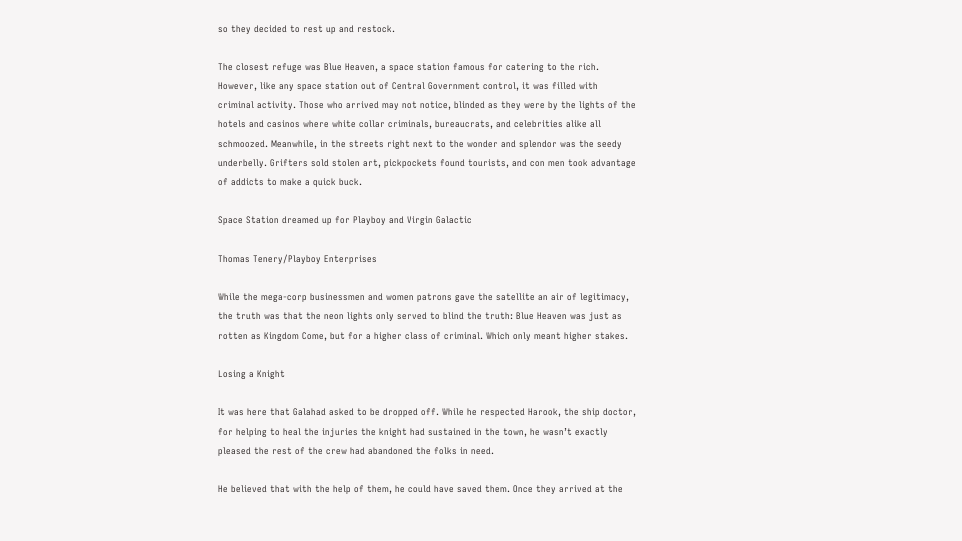so they decided to rest up and restock.

The closest refuge was Blue Heaven, a space station famous for catering to the rich. However, like any space station out of Central Government control, it was filled with criminal activity. Those who arrived may not notice, blinded as they were by the lights of the hotels and casinos where white collar criminals, bureaucrats, and celebrities alike all schmoozed. Meanwhile, in the streets right next to the wonder and splendor was the seedy underbelly. Grifters sold stolen art, pickpockets found tourists, and con men took advantage of addicts to make a quick buck.

Space Station dreamed up for Playboy and Virgin Galactic

Thomas Tenery/Playboy Enterprises

While the mega-corp businessmen and women patrons gave the satellite an air of legitimacy, the truth was that the neon lights only served to blind the truth: Blue Heaven was just as rotten as Kingdom Come, but for a higher class of criminal. Which only meant higher stakes.

Losing a Knight

It was here that Galahad asked to be dropped off. While he respected Harook, the ship doctor, for helping to heal the injuries the knight had sustained in the town, he wasn’t exactly pleased the rest of the crew had abandoned the folks in need.

He believed that with the help of them, he could have saved them. Once they arrived at the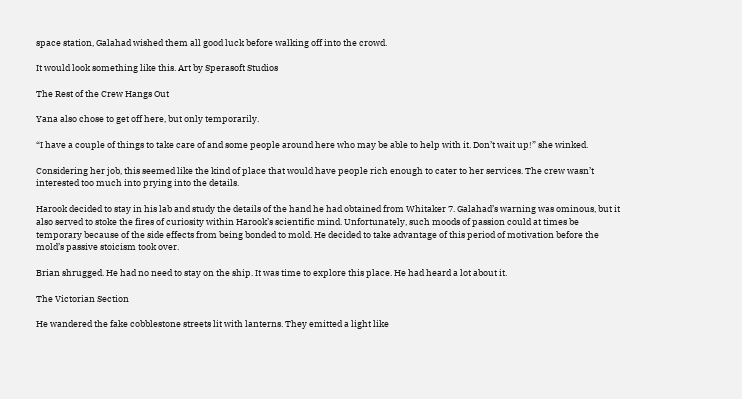space station, Galahad wished them all good luck before walking off into the crowd.

It would look something like this. Art by Sperasoft Studios

The Rest of the Crew Hangs Out

Yana also chose to get off here, but only temporarily.

“I have a couple of things to take care of and some people around here who may be able to help with it. Don’t wait up!” she winked.

Considering her job, this seemed like the kind of place that would have people rich enough to cater to her services. The crew wasn’t interested too much into prying into the details.

Harook decided to stay in his lab and study the details of the hand he had obtained from Whitaker 7. Galahad’s warning was ominous, but it also served to stoke the fires of curiosity within Harook’s scientific mind. Unfortunately, such moods of passion could at times be temporary because of the side effects from being bonded to mold. He decided to take advantage of this period of motivation before the mold’s passive stoicism took over.

Brian shrugged. He had no need to stay on the ship. It was time to explore this place. He had heard a lot about it.

The Victorian Section

He wandered the fake cobblestone streets lit with lanterns. They emitted a light like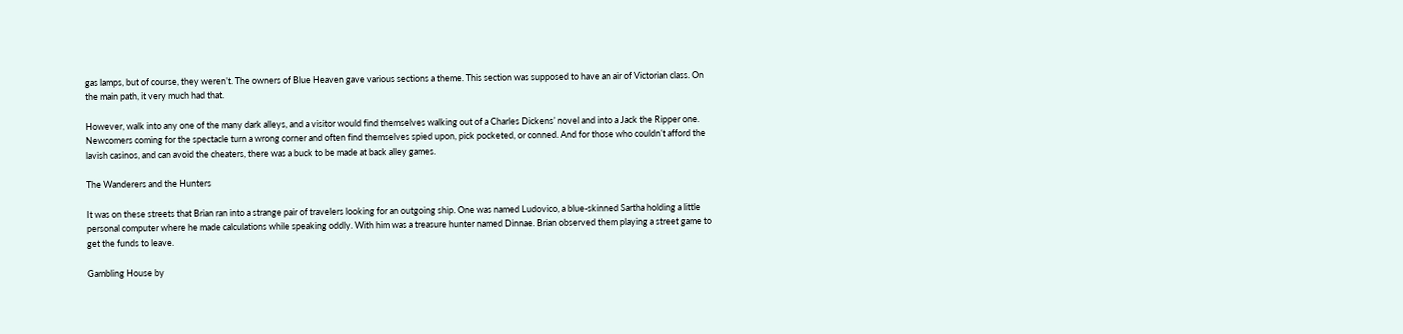gas lamps, but of course, they weren’t. The owners of Blue Heaven gave various sections a theme. This section was supposed to have an air of Victorian class. On the main path, it very much had that.

However, walk into any one of the many dark alleys, and a visitor would find themselves walking out of a Charles Dickens’ novel and into a Jack the Ripper one. Newcomers coming for the spectacle turn a wrong corner and often find themselves spied upon, pick pocketed, or conned. And for those who couldn’t afford the lavish casinos, and can avoid the cheaters, there was a buck to be made at back alley games.

The Wanderers and the Hunters

It was on these streets that Brian ran into a strange pair of travelers looking for an outgoing ship. One was named Ludovico, a blue-skinned Sartha holding a little personal computer where he made calculations while speaking oddly. With him was a treasure hunter named Dinnae. Brian observed them playing a street game to get the funds to leave.

Gambling House by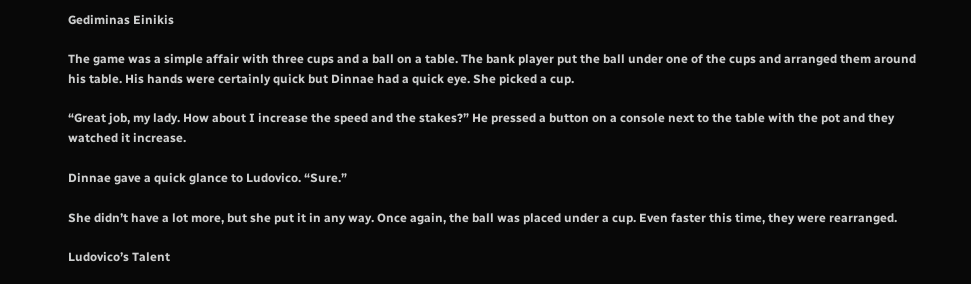Gediminas Einikis

The game was a simple affair with three cups and a ball on a table. The bank player put the ball under one of the cups and arranged them around his table. His hands were certainly quick but Dinnae had a quick eye. She picked a cup.

“Great job, my lady. How about I increase the speed and the stakes?” He pressed a button on a console next to the table with the pot and they watched it increase.

Dinnae gave a quick glance to Ludovico. “Sure.”

She didn’t have a lot more, but she put it in any way. Once again, the ball was placed under a cup. Even faster this time, they were rearranged.

Ludovico’s Talent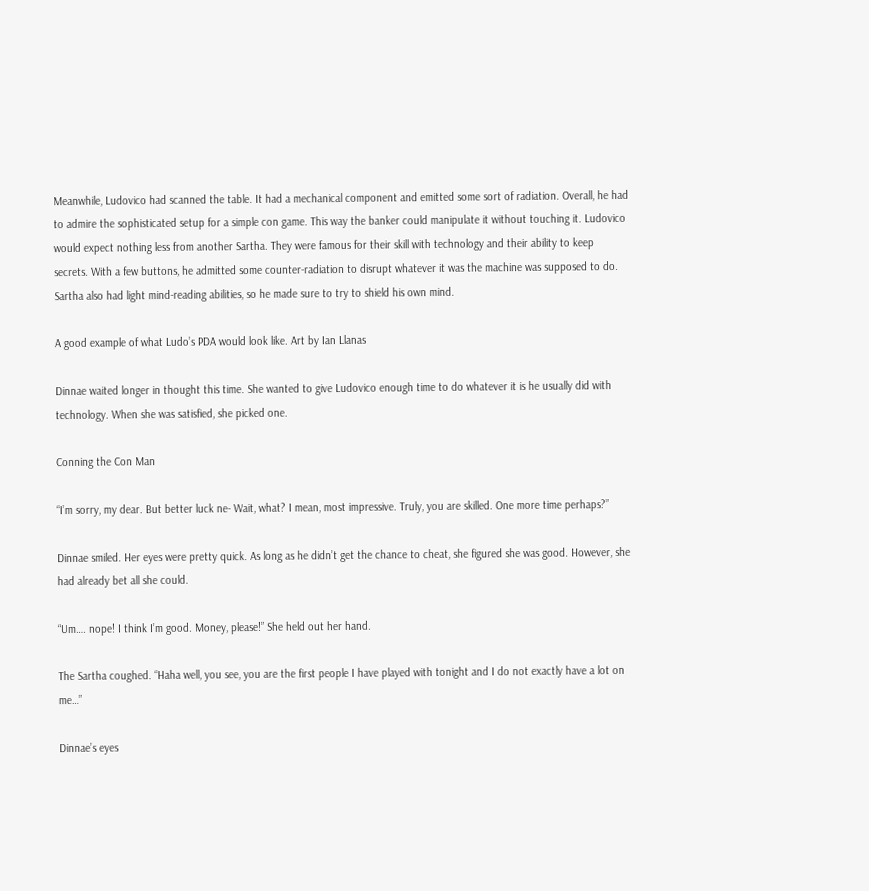Meanwhile, Ludovico had scanned the table. It had a mechanical component and emitted some sort of radiation. Overall, he had to admire the sophisticated setup for a simple con game. This way the banker could manipulate it without touching it. Ludovico would expect nothing less from another Sartha. They were famous for their skill with technology and their ability to keep secrets. With a few buttons, he admitted some counter-radiation to disrupt whatever it was the machine was supposed to do. Sartha also had light mind-reading abilities, so he made sure to try to shield his own mind.

A good example of what Ludo’s PDA would look like. Art by Ian Llanas

Dinnae waited longer in thought this time. She wanted to give Ludovico enough time to do whatever it is he usually did with technology. When she was satisfied, she picked one.

Conning the Con Man

“I’m sorry, my dear. But better luck ne- Wait, what? I mean, most impressive. Truly, you are skilled. One more time perhaps?”

Dinnae smiled. Her eyes were pretty quick. As long as he didn’t get the chance to cheat, she figured she was good. However, she had already bet all she could.

“Um…. nope! I think I’m good. Money, please!” She held out her hand.

The Sartha coughed. “Haha well, you see, you are the first people I have played with tonight and I do not exactly have a lot on me…”

Dinnae’s eyes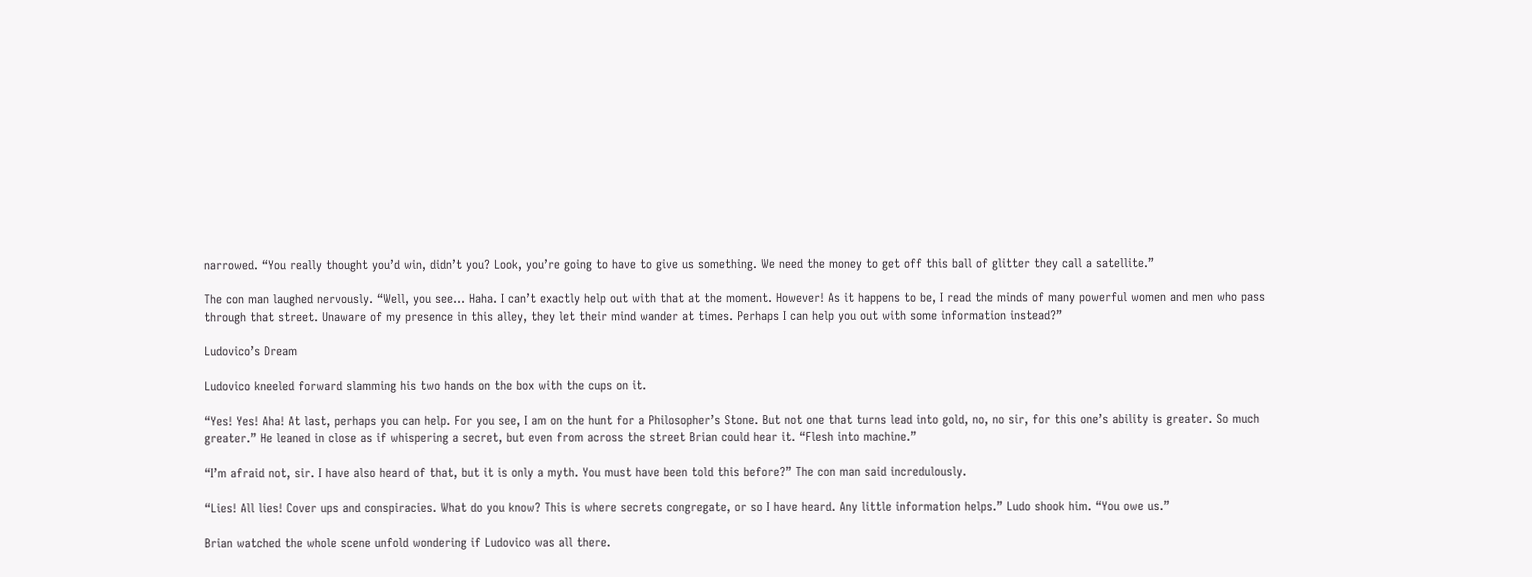narrowed. “You really thought you’d win, didn’t you? Look, you’re going to have to give us something. We need the money to get off this ball of glitter they call a satellite.”

The con man laughed nervously. “Well, you see… Haha. I can’t exactly help out with that at the moment. However! As it happens to be, I read the minds of many powerful women and men who pass through that street. Unaware of my presence in this alley, they let their mind wander at times. Perhaps I can help you out with some information instead?”

Ludovico’s Dream

Ludovico kneeled forward slamming his two hands on the box with the cups on it.

“Yes! Yes! Aha! At last, perhaps you can help. For you see, I am on the hunt for a Philosopher’s Stone. But not one that turns lead into gold, no, no sir, for this one’s ability is greater. So much greater.” He leaned in close as if whispering a secret, but even from across the street Brian could hear it. “Flesh into machine.”

“I’m afraid not, sir. I have also heard of that, but it is only a myth. You must have been told this before?” The con man said incredulously.

“Lies! All lies! Cover ups and conspiracies. What do you know? This is where secrets congregate, or so I have heard. Any little information helps.” Ludo shook him. “You owe us.”

Brian watched the whole scene unfold wondering if Ludovico was all there.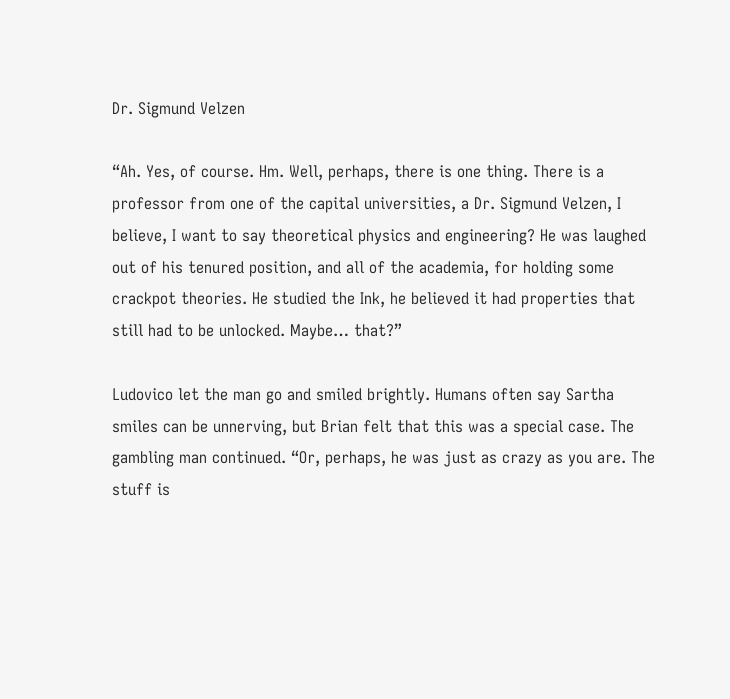Dr. Sigmund Velzen

“Ah. Yes, of course. Hm. Well, perhaps, there is one thing. There is a professor from one of the capital universities, a Dr. Sigmund Velzen, I believe, I want to say theoretical physics and engineering? He was laughed out of his tenured position, and all of the academia, for holding some crackpot theories. He studied the Ink, he believed it had properties that still had to be unlocked. Maybe… that?”

Ludovico let the man go and smiled brightly. Humans often say Sartha smiles can be unnerving, but Brian felt that this was a special case. The gambling man continued. “Or, perhaps, he was just as crazy as you are. The stuff is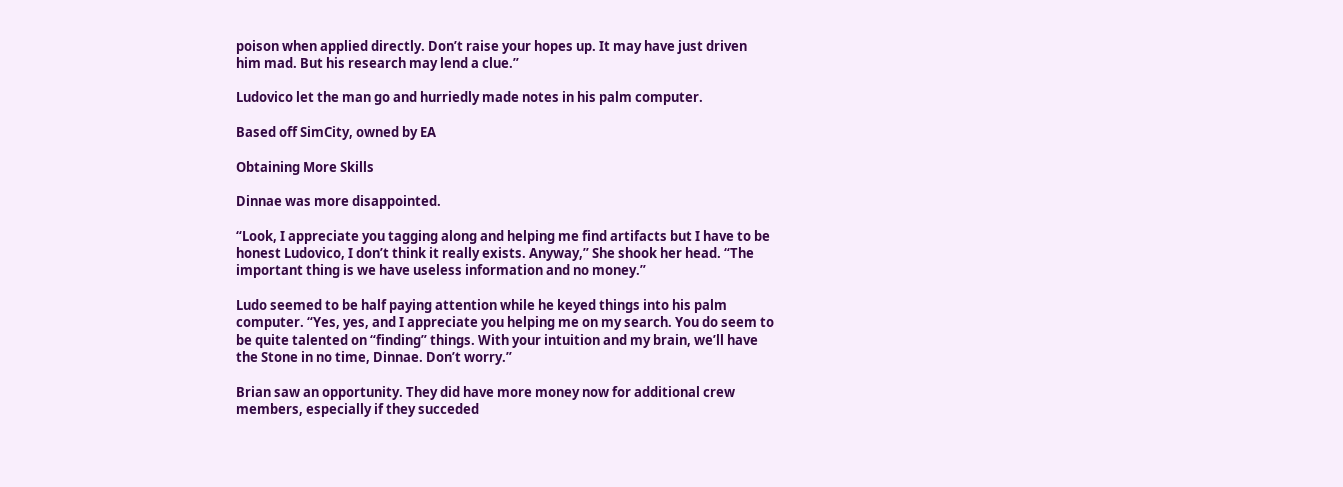poison when applied directly. Don’t raise your hopes up. It may have just driven him mad. But his research may lend a clue.”

Ludovico let the man go and hurriedly made notes in his palm computer.

Based off SimCity, owned by EA

Obtaining More Skills

Dinnae was more disappointed.

“Look, I appreciate you tagging along and helping me find artifacts but I have to be honest Ludovico, I don’t think it really exists. Anyway,” She shook her head. “The important thing is we have useless information and no money.”

Ludo seemed to be half paying attention while he keyed things into his palm computer. “Yes, yes, and I appreciate you helping me on my search. You do seem to be quite talented on “finding” things. With your intuition and my brain, we’ll have the Stone in no time, Dinnae. Don’t worry.”

Brian saw an opportunity. They did have more money now for additional crew members, especially if they succeded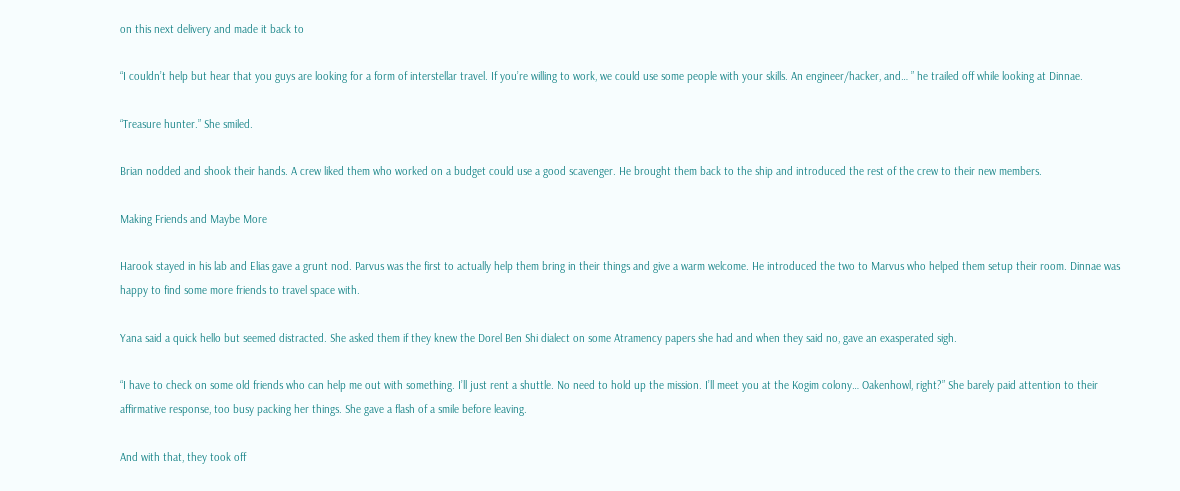on this next delivery and made it back to

“I couldn’t help but hear that you guys are looking for a form of interstellar travel. If you’re willing to work, we could use some people with your skills. An engineer/hacker, and… ” he trailed off while looking at Dinnae.

“Treasure hunter.” She smiled.

Brian nodded and shook their hands. A crew liked them who worked on a budget could use a good scavenger. He brought them back to the ship and introduced the rest of the crew to their new members.

Making Friends and Maybe More

Harook stayed in his lab and Elias gave a grunt nod. Parvus was the first to actually help them bring in their things and give a warm welcome. He introduced the two to Marvus who helped them setup their room. Dinnae was happy to find some more friends to travel space with.

Yana said a quick hello but seemed distracted. She asked them if they knew the Dorel Ben Shi dialect on some Atramency papers she had and when they said no, gave an exasperated sigh.

“I have to check on some old friends who can help me out with something. I’ll just rent a shuttle. No need to hold up the mission. I’ll meet you at the Kogim colony… Oakenhowl, right?” She barely paid attention to their affirmative response, too busy packing her things. She gave a flash of a smile before leaving.

And with that, they took off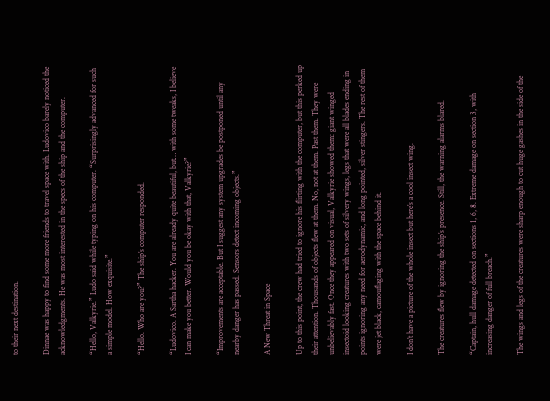to their next destination.

Dinnae was happy to find some more friends to travel space with. Ludovico barely noticed the acknowledgments. He was most interested in the specs of the ship and the computer.

“Hello, Valkyrie.” Ludo said while typing on his computer. “Surprisingly advanced for such a simple model. How exquisite.”

“Hello. Who are you?” The ship’s computer responded.

“Ludovico. A Sartha hacker. You are already quite beautiful, but… with some tweaks, I believe I can make you better. Would you be okay with that, Valkyrie?”

“Improvements are acceptable. But I suggest any system upgrades be postponed until any nearby danger has passed. Sensors detect incoming objects.”

A New Threat in Space

Up to this point, the crew had tried to ignore his flirting with the computer, but this perked up their attention. Thousands of objects flew at them. No, not at them. Past them. They were unbelievably fast. Once they appeared on visual, Valkyrie showed them: giant winged insectoid looking creatures with two sets of silvery wings, legs that were all blades ending in points ignoring any need for aerodynamic, and long pointed, silver stingers. The rest of them were jet black, camouflaging with the space behind it.

I don’t have a picture of the whole insect but here’s a cool insect wing.

The creatures flew by ignoring the ship’s presence. Still, the warning alarms blared.

“Captain, hull damage detected on sections 1, 6, 8. Extreme damage on section 3, with increasing danger of full breach.”

The wings and legs of the creatures were sharp enough to cut huge gashes in the side of the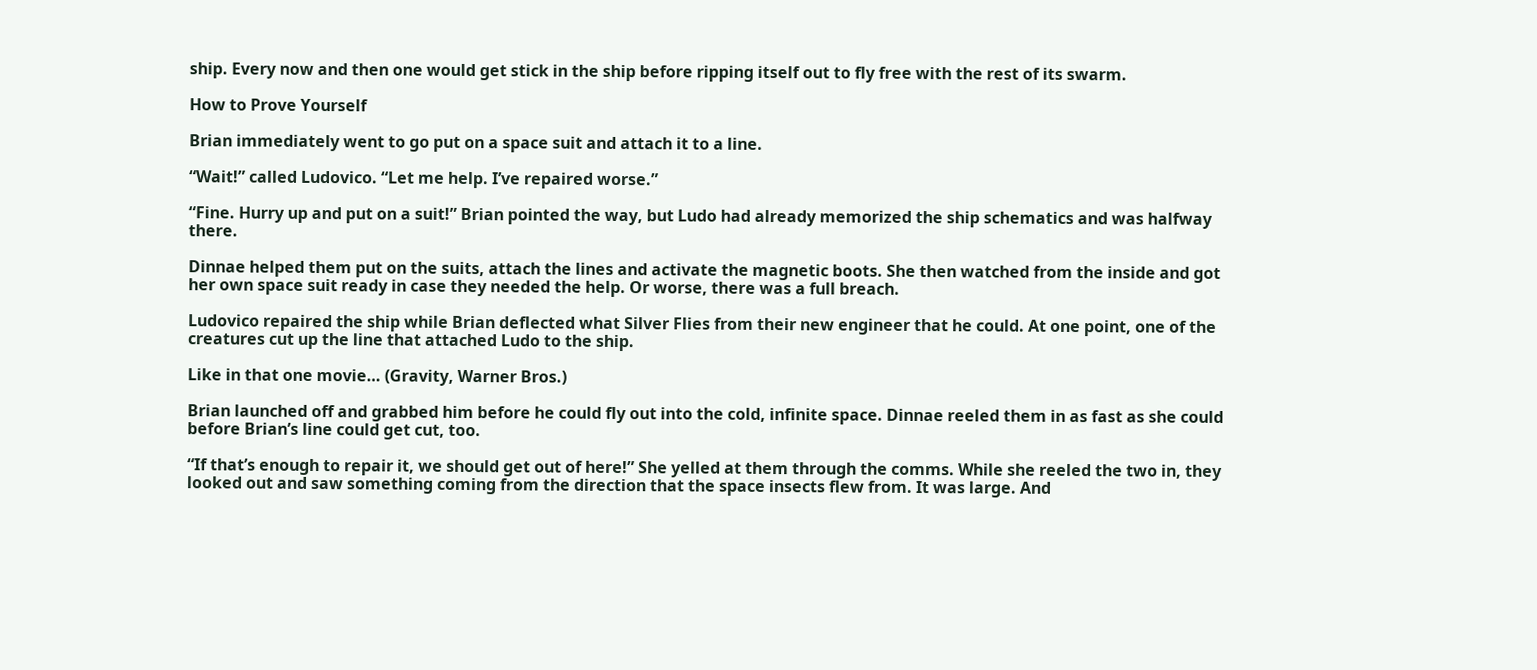ship. Every now and then one would get stick in the ship before ripping itself out to fly free with the rest of its swarm.

How to Prove Yourself

Brian immediately went to go put on a space suit and attach it to a line.

“Wait!” called Ludovico. “Let me help. I’ve repaired worse.”

“Fine. Hurry up and put on a suit!” Brian pointed the way, but Ludo had already memorized the ship schematics and was halfway there.

Dinnae helped them put on the suits, attach the lines and activate the magnetic boots. She then watched from the inside and got her own space suit ready in case they needed the help. Or worse, there was a full breach.

Ludovico repaired the ship while Brian deflected what Silver Flies from their new engineer that he could. At one point, one of the creatures cut up the line that attached Ludo to the ship.

Like in that one movie… (Gravity, Warner Bros.)

Brian launched off and grabbed him before he could fly out into the cold, infinite space. Dinnae reeled them in as fast as she could before Brian’s line could get cut, too.

“If that’s enough to repair it, we should get out of here!” She yelled at them through the comms. While she reeled the two in, they looked out and saw something coming from the direction that the space insects flew from. It was large. And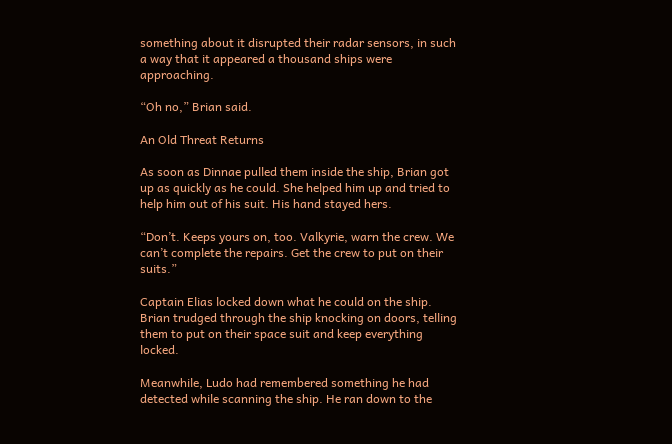something about it disrupted their radar sensors, in such a way that it appeared a thousand ships were approaching.

“Oh no,” Brian said.

An Old Threat Returns

As soon as Dinnae pulled them inside the ship, Brian got up as quickly as he could. She helped him up and tried to help him out of his suit. His hand stayed hers.

“Don’t. Keeps yours on, too. Valkyrie, warn the crew. We can’t complete the repairs. Get the crew to put on their suits.”

Captain Elias locked down what he could on the ship. Brian trudged through the ship knocking on doors, telling them to put on their space suit and keep everything locked.

Meanwhile, Ludo had remembered something he had detected while scanning the ship. He ran down to the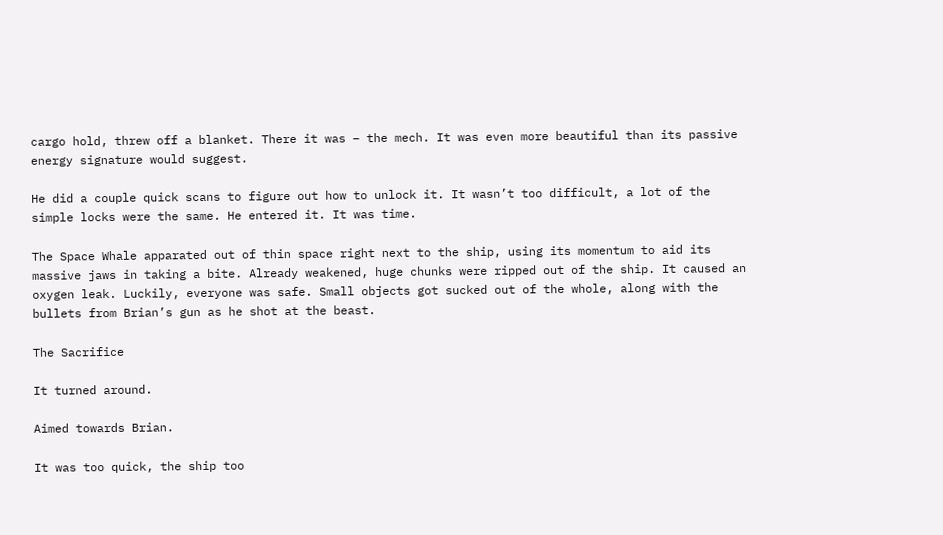cargo hold, threw off a blanket. There it was – the mech. It was even more beautiful than its passive energy signature would suggest.

He did a couple quick scans to figure out how to unlock it. It wasn’t too difficult, a lot of the simple locks were the same. He entered it. It was time.

The Space Whale apparated out of thin space right next to the ship, using its momentum to aid its massive jaws in taking a bite. Already weakened, huge chunks were ripped out of the ship. It caused an oxygen leak. Luckily, everyone was safe. Small objects got sucked out of the whole, along with the bullets from Brian’s gun as he shot at the beast.

The Sacrifice

It turned around.

Aimed towards Brian.

It was too quick, the ship too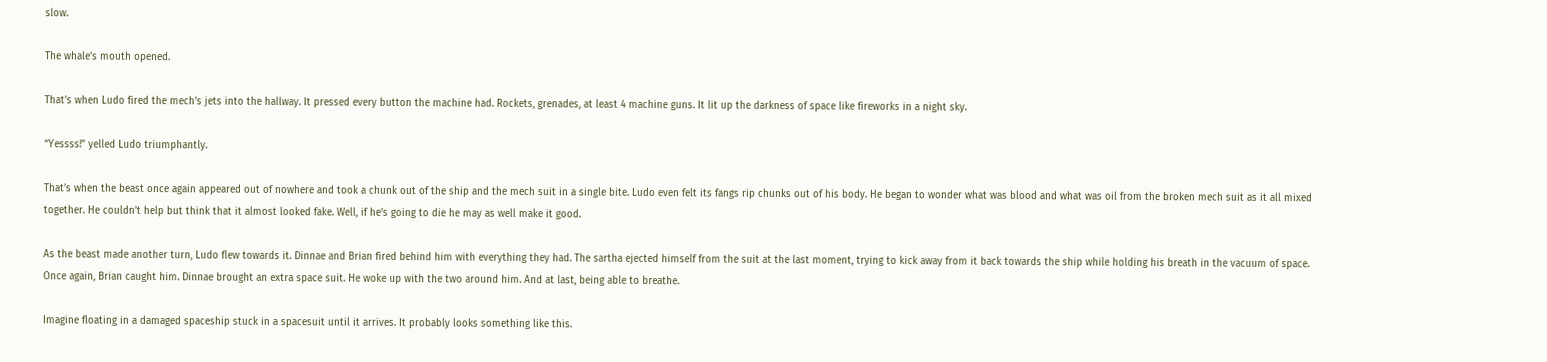slow.

The whale’s mouth opened.

That’s when Ludo fired the mech’s jets into the hallway. It pressed every button the machine had. Rockets, grenades, at least 4 machine guns. It lit up the darkness of space like fireworks in a night sky.

“Yessss!” yelled Ludo triumphantly.

That’s when the beast once again appeared out of nowhere and took a chunk out of the ship and the mech suit in a single bite. Ludo even felt its fangs rip chunks out of his body. He began to wonder what was blood and what was oil from the broken mech suit as it all mixed together. He couldn’t help but think that it almost looked fake. Well, if he’s going to die he may as well make it good.

As the beast made another turn, Ludo flew towards it. Dinnae and Brian fired behind him with everything they had. The sartha ejected himself from the suit at the last moment, trying to kick away from it back towards the ship while holding his breath in the vacuum of space. Once again, Brian caught him. Dinnae brought an extra space suit. He woke up with the two around him. And at last, being able to breathe.

Imagine floating in a damaged spaceship stuck in a spacesuit until it arrives. It probably looks something like this.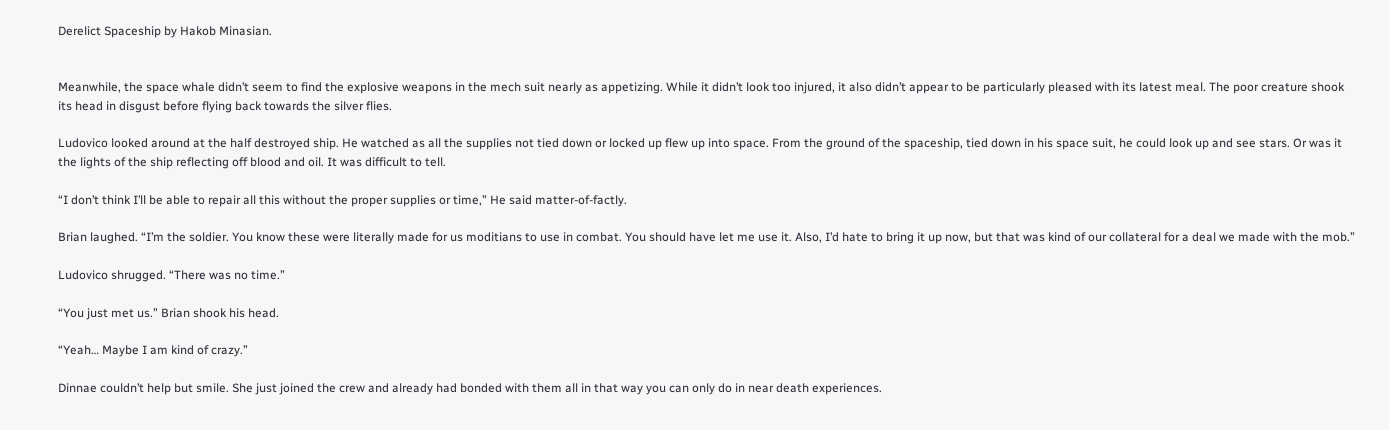Derelict Spaceship by Hakob Minasian.


Meanwhile, the space whale didn’t seem to find the explosive weapons in the mech suit nearly as appetizing. While it didn’t look too injured, it also didn’t appear to be particularly pleased with its latest meal. The poor creature shook its head in disgust before flying back towards the silver flies.

Ludovico looked around at the half destroyed ship. He watched as all the supplies not tied down or locked up flew up into space. From the ground of the spaceship, tied down in his space suit, he could look up and see stars. Or was it the lights of the ship reflecting off blood and oil. It was difficult to tell.

“I don’t think I’ll be able to repair all this without the proper supplies or time,” He said matter-of-factly.

Brian laughed. “I’m the soldier. You know these were literally made for us moditians to use in combat. You should have let me use it. Also, I’d hate to bring it up now, but that was kind of our collateral for a deal we made with the mob.”

Ludovico shrugged. “There was no time.”

“You just met us.” Brian shook his head.

“Yeah… Maybe I am kind of crazy.”

Dinnae couldn’t help but smile. She just joined the crew and already had bonded with them all in that way you can only do in near death experiences.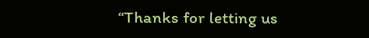“Thanks for letting us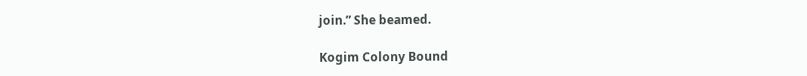join.” She beamed.

Kogim Colony Bound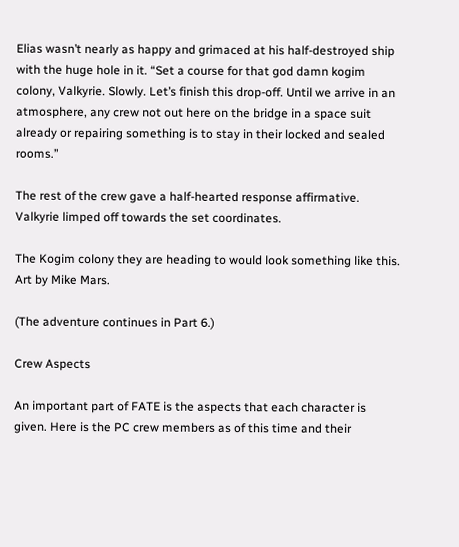Elias wasn’t nearly as happy and grimaced at his half-destroyed ship with the huge hole in it. “Set a course for that god damn kogim colony, Valkyrie. Slowly. Let’s finish this drop-off. Until we arrive in an atmosphere, any crew not out here on the bridge in a space suit already or repairing something is to stay in their locked and sealed rooms.”

The rest of the crew gave a half-hearted response affirmative. Valkyrie limped off towards the set coordinates.

The Kogim colony they are heading to would look something like this. Art by Mike Mars.

(The adventure continues in Part 6.)

Crew Aspects

An important part of FATE is the aspects that each character is given. Here is the PC crew members as of this time and their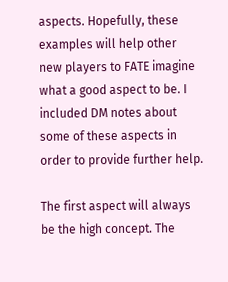aspects. Hopefully, these examples will help other new players to FATE imagine what a good aspect to be. I included DM notes about some of these aspects in order to provide further help.

The first aspect will always be the high concept. The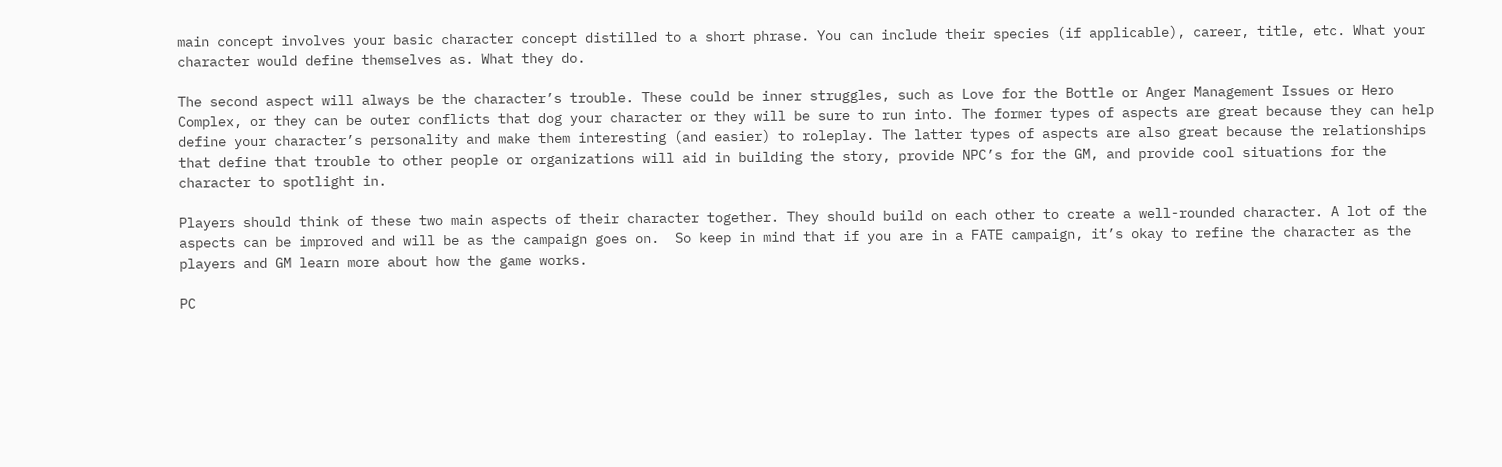main concept involves your basic character concept distilled to a short phrase. You can include their species (if applicable), career, title, etc. What your character would define themselves as. What they do.

The second aspect will always be the character’s trouble. These could be inner struggles, such as Love for the Bottle or Anger Management Issues or Hero Complex, or they can be outer conflicts that dog your character or they will be sure to run into. The former types of aspects are great because they can help define your character’s personality and make them interesting (and easier) to roleplay. The latter types of aspects are also great because the relationships that define that trouble to other people or organizations will aid in building the story, provide NPC’s for the GM, and provide cool situations for the character to spotlight in.

Players should think of these two main aspects of their character together. They should build on each other to create a well-rounded character. A lot of the aspects can be improved and will be as the campaign goes on.  So keep in mind that if you are in a FATE campaign, it’s okay to refine the character as the players and GM learn more about how the game works.

PC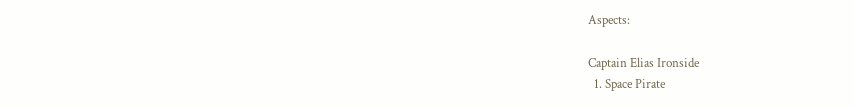Aspects:

Captain Elias Ironside
  1. Space Pirate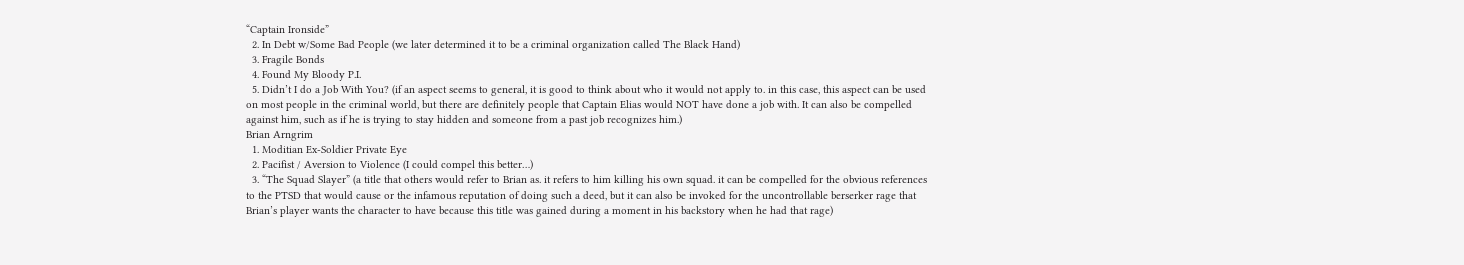“Captain Ironside”
  2. In Debt w/Some Bad People (we later determined it to be a criminal organization called The Black Hand)
  3. Fragile Bonds
  4. Found My Bloody P.I.
  5. Didn’t I do a Job With You? (if an aspect seems to general, it is good to think about who it would not apply to. in this case, this aspect can be used on most people in the criminal world, but there are definitely people that Captain Elias would NOT have done a job with. It can also be compelled against him, such as if he is trying to stay hidden and someone from a past job recognizes him.)
Brian Arngrim
  1. Moditian Ex-Soldier Private Eye
  2. Pacifist / Aversion to Violence (I could compel this better…)
  3. “The Squad Slayer” (a title that others would refer to Brian as. it refers to him killing his own squad. it can be compelled for the obvious references to the PTSD that would cause or the infamous reputation of doing such a deed, but it can also be invoked for the uncontrollable berserker rage that Brian’s player wants the character to have because this title was gained during a moment in his backstory when he had that rage)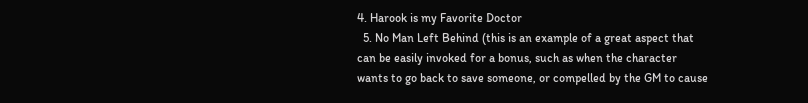4. Harook is my Favorite Doctor
  5. No Man Left Behind (this is an example of a great aspect that can be easily invoked for a bonus, such as when the character wants to go back to save someone, or compelled by the GM to cause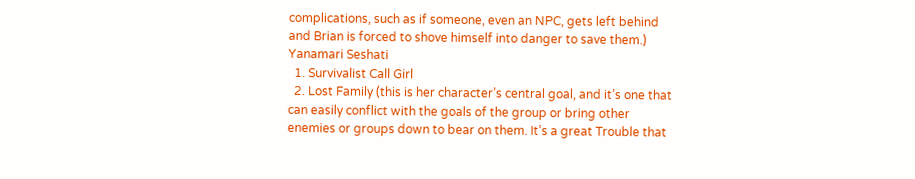complications, such as if someone, even an NPC, gets left behind and Brian is forced to shove himself into danger to save them.)
Yanamari Seshati
  1. Survivalist Call Girl
  2. Lost Family (this is her character’s central goal, and it’s one that can easily conflict with the goals of the group or bring other enemies or groups down to bear on them. It’s a great Trouble that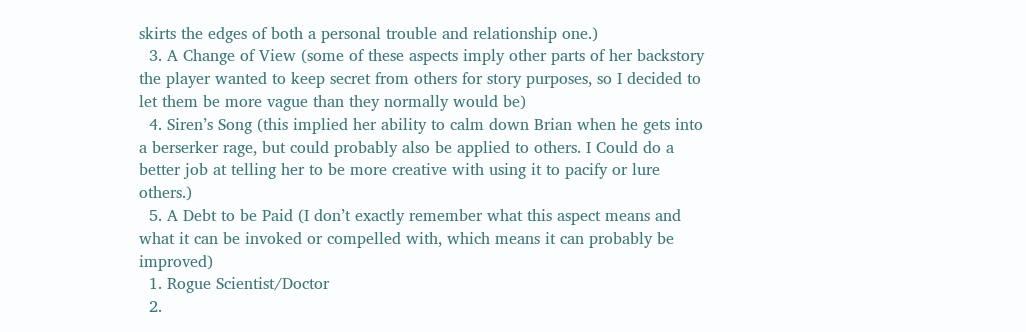skirts the edges of both a personal trouble and relationship one.)
  3. A Change of View (some of these aspects imply other parts of her backstory the player wanted to keep secret from others for story purposes, so I decided to let them be more vague than they normally would be)
  4. Siren’s Song (this implied her ability to calm down Brian when he gets into a berserker rage, but could probably also be applied to others. I Could do a better job at telling her to be more creative with using it to pacify or lure others.)
  5. A Debt to be Paid (I don’t exactly remember what this aspect means and what it can be invoked or compelled with, which means it can probably be improved)
  1. Rogue Scientist/Doctor
  2.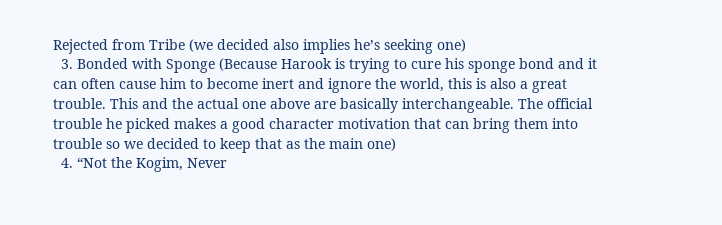Rejected from Tribe (we decided also implies he’s seeking one)
  3. Bonded with Sponge (Because Harook is trying to cure his sponge bond and it can often cause him to become inert and ignore the world, this is also a great trouble. This and the actual one above are basically interchangeable. The official trouble he picked makes a good character motivation that can bring them into trouble so we decided to keep that as the main one)
  4. “Not the Kogim, Never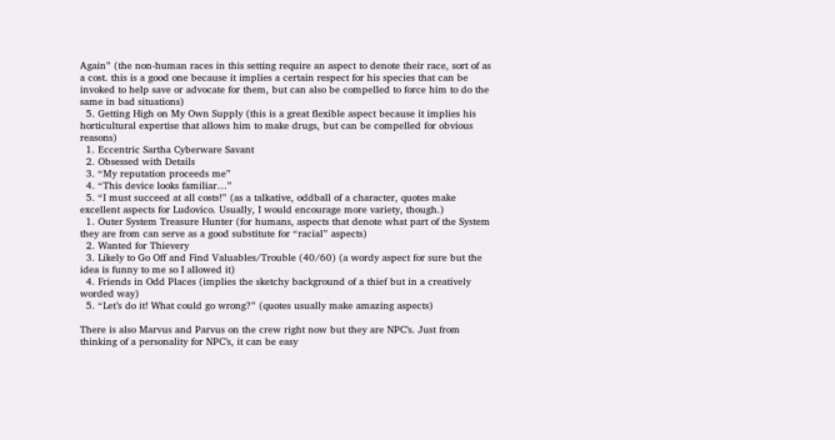Again” (the non-human races in this setting require an aspect to denote their race, sort of as a cost. this is a good one because it implies a certain respect for his species that can be invoked to help save or advocate for them, but can also be compelled to force him to do the same in bad situations)
  5. Getting High on My Own Supply (this is a great flexible aspect because it implies his horticultural expertise that allows him to make drugs, but can be compelled for obvious reasons)
  1. Eccentric Sartha Cyberware Savant
  2. Obsessed with Details
  3. “My reputation proceeds me”
  4. “This device looks familiar…”
  5. “I must succeed at all costs!” (as a talkative, oddball of a character, quotes make excellent aspects for Ludovico. Usually, I would encourage more variety, though.)
  1. Outer System Treasure Hunter (for humans, aspects that denote what part of the System they are from can serve as a good substitute for “racial” aspects)
  2. Wanted for Thievery
  3. Likely to Go Off and Find Valuables/Trouble (40/60) (a wordy aspect for sure but the idea is funny to me so I allowed it)
  4. Friends in Odd Places (implies the sketchy background of a thief but in a creatively worded way)
  5. “Let’s do it! What could go wrong?” (quotes usually make amazing aspects)

There is also Marvus and Parvus on the crew right now but they are NPC’s. Just from thinking of a personality for NPC’s, it can be easy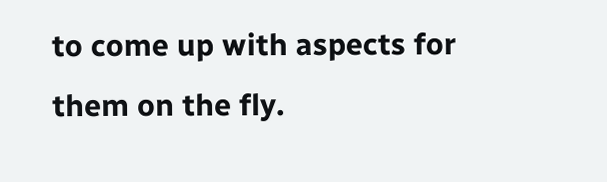to come up with aspects for them on the fly.